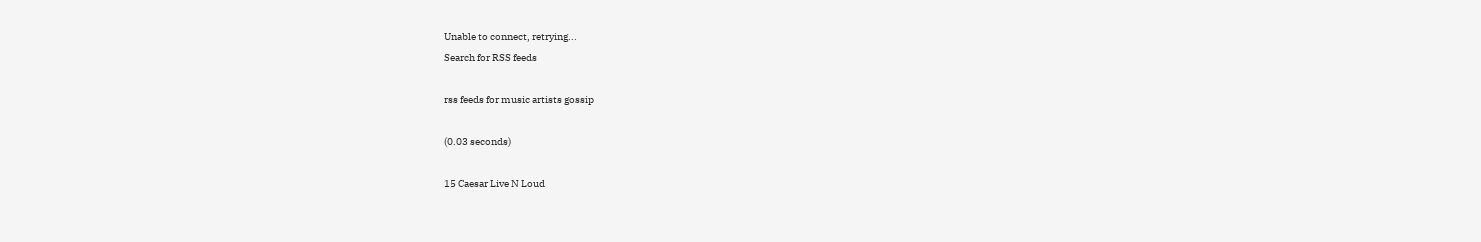Unable to connect, retrying...
Search for RSS feeds

rss feeds for music artists gossip

(0.03 seconds)

15 Caesar Live N Loud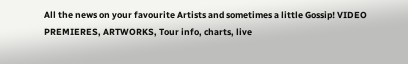All the news on your favourite Artists and sometimes a little Gossip! VIDEO PREMIERES, ARTWORKS, Tour info, charts, live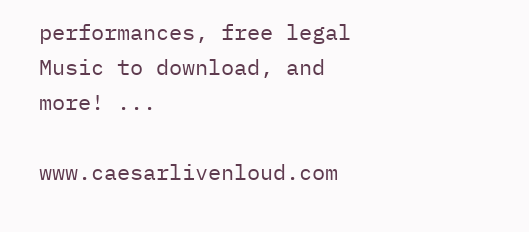performances, free legal Music to download, and more! ...

www.caesarlivenloud.com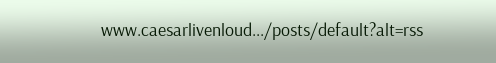www.caesarlivenloud.../posts/default?alt=rss